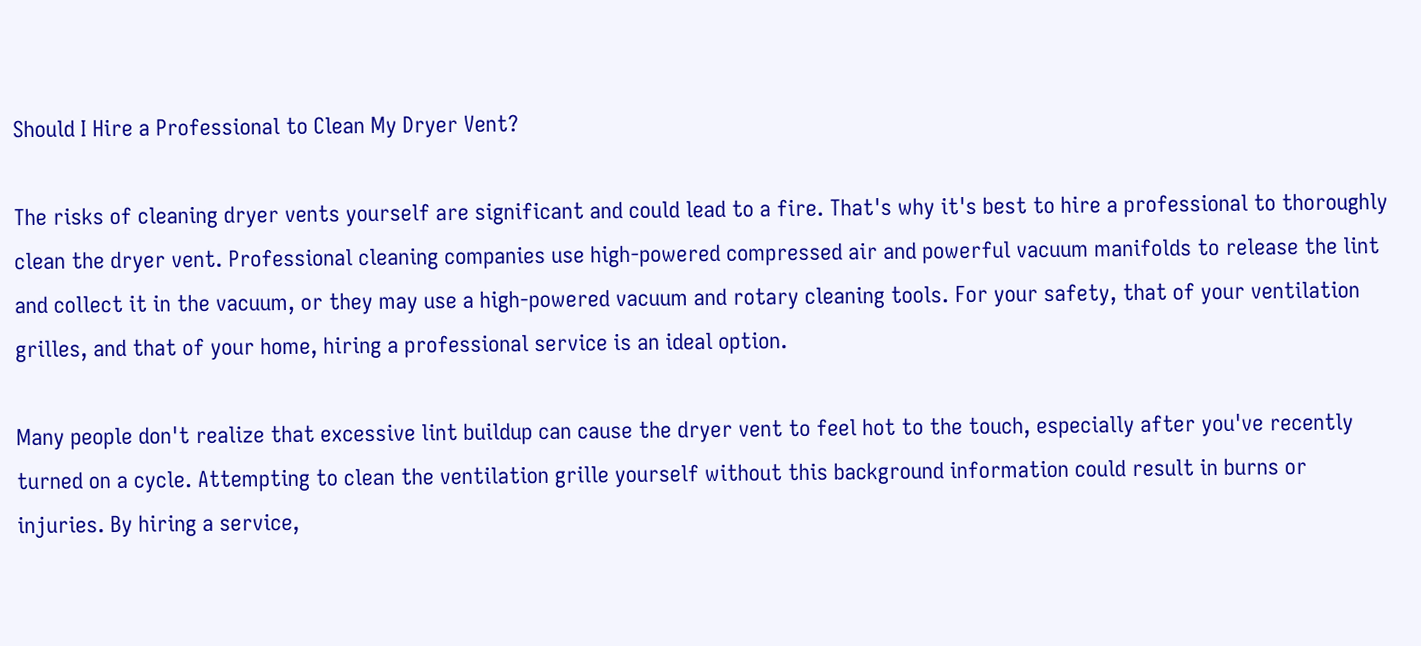Should I Hire a Professional to Clean My Dryer Vent?

The risks of cleaning dryer vents yourself are significant and could lead to a fire. That's why it's best to hire a professional to thoroughly clean the dryer vent. Professional cleaning companies use high-powered compressed air and powerful vacuum manifolds to release the lint and collect it in the vacuum, or they may use a high-powered vacuum and rotary cleaning tools. For your safety, that of your ventilation grilles, and that of your home, hiring a professional service is an ideal option.

Many people don't realize that excessive lint buildup can cause the dryer vent to feel hot to the touch, especially after you've recently turned on a cycle. Attempting to clean the ventilation grille yourself without this background information could result in burns or injuries. By hiring a service,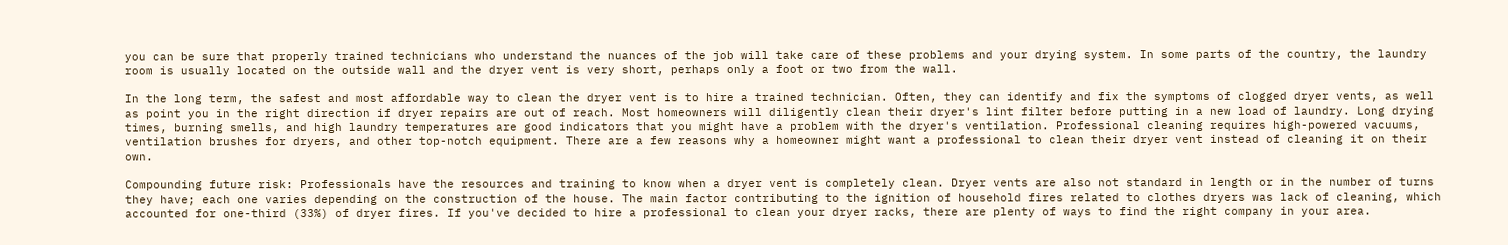you can be sure that properly trained technicians who understand the nuances of the job will take care of these problems and your drying system. In some parts of the country, the laundry room is usually located on the outside wall and the dryer vent is very short, perhaps only a foot or two from the wall.

In the long term, the safest and most affordable way to clean the dryer vent is to hire a trained technician. Often, they can identify and fix the symptoms of clogged dryer vents, as well as point you in the right direction if dryer repairs are out of reach. Most homeowners will diligently clean their dryer's lint filter before putting in a new load of laundry. Long drying times, burning smells, and high laundry temperatures are good indicators that you might have a problem with the dryer's ventilation. Professional cleaning requires high-powered vacuums, ventilation brushes for dryers, and other top-notch equipment. There are a few reasons why a homeowner might want a professional to clean their dryer vent instead of cleaning it on their own.

Compounding future risk: Professionals have the resources and training to know when a dryer vent is completely clean. Dryer vents are also not standard in length or in the number of turns they have; each one varies depending on the construction of the house. The main factor contributing to the ignition of household fires related to clothes dryers was lack of cleaning, which accounted for one-third (33%) of dryer fires. If you've decided to hire a professional to clean your dryer racks, there are plenty of ways to find the right company in your area.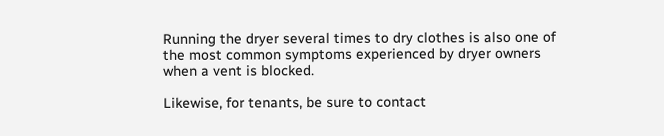Running the dryer several times to dry clothes is also one of the most common symptoms experienced by dryer owners when a vent is blocked.

Likewise, for tenants, be sure to contact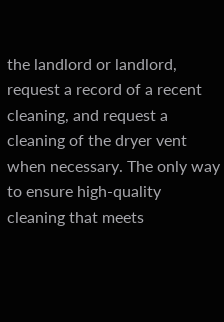the landlord or landlord, request a record of a recent cleaning, and request a cleaning of the dryer vent when necessary. The only way to ensure high-quality cleaning that meets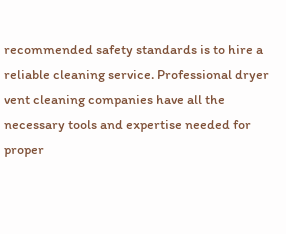recommended safety standards is to hire a reliable cleaning service. Professional dryer vent cleaning companies have all the necessary tools and expertise needed for proper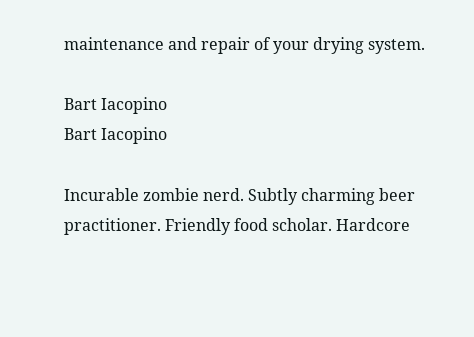maintenance and repair of your drying system.

Bart Iacopino
Bart Iacopino

Incurable zombie nerd. Subtly charming beer practitioner. Friendly food scholar. Hardcore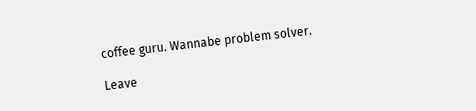coffee guru. Wannabe problem solver.

Leave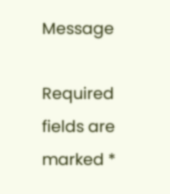Message

Required fields are marked *